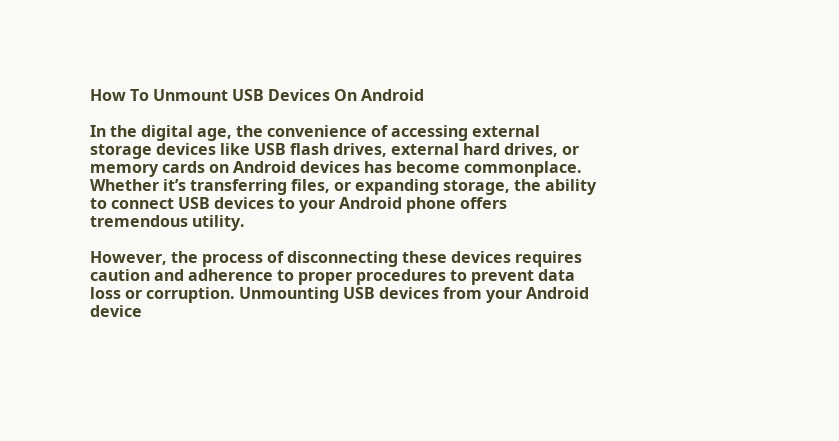How To Unmount USB Devices On Android

In the digital age, the convenience of accessing external storage devices like USB flash drives, external hard drives, or memory cards on Android devices has become commonplace. Whether it’s transferring files, or expanding storage, the ability to connect USB devices to your Android phone offers tremendous utility.

However, the process of disconnecting these devices requires caution and adherence to proper procedures to prevent data loss or corruption. Unmounting USB devices from your Android device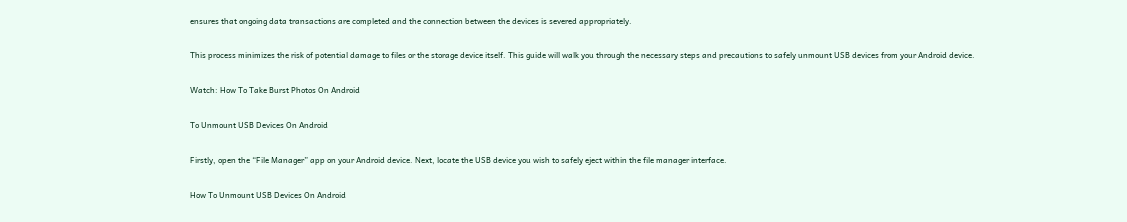ensures that ongoing data transactions are completed and the connection between the devices is severed appropriately.

This process minimizes the risk of potential damage to files or the storage device itself. This guide will walk you through the necessary steps and precautions to safely unmount USB devices from your Android device.

Watch: How To Take Burst Photos On Android

To Unmount USB Devices On Android

Firstly, open the “File Manager” app on your Android device. Next, locate the USB device you wish to safely eject within the file manager interface.

How To Unmount USB Devices On Android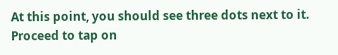At this point, you should see three dots next to it. Proceed to tap on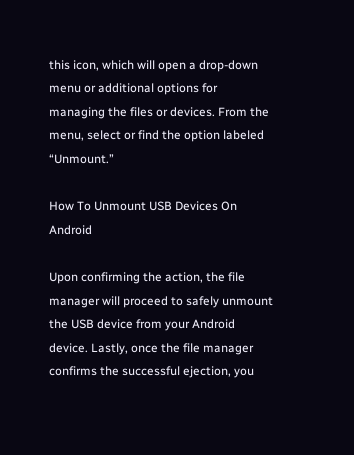this icon, which will open a drop-down menu or additional options for managing the files or devices. From the menu, select or find the option labeled “Unmount.”

How To Unmount USB Devices On Android

Upon confirming the action, the file manager will proceed to safely unmount the USB device from your Android device. Lastly, once the file manager confirms the successful ejection, you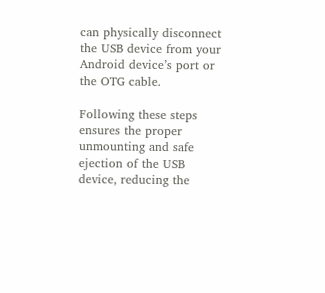can physically disconnect the USB device from your Android device’s port or the OTG cable.

Following these steps ensures the proper unmounting and safe ejection of the USB device, reducing the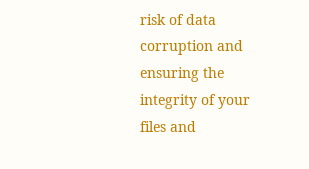risk of data corruption and ensuring the integrity of your files and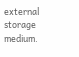external storage medium.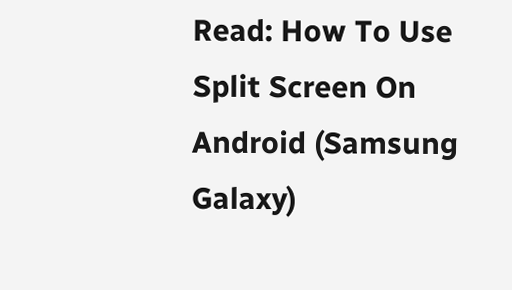Read: How To Use Split Screen On Android (Samsung Galaxy)